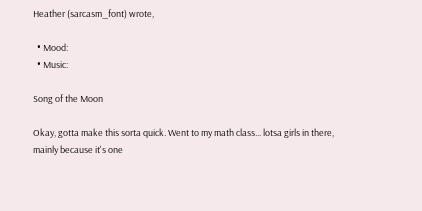Heather (sarcasm_font) wrote,

  • Mood:
  • Music:

Song of the Moon

Okay, gotta make this sorta quick. Went to my math class... lotsa girls in there, mainly because it's one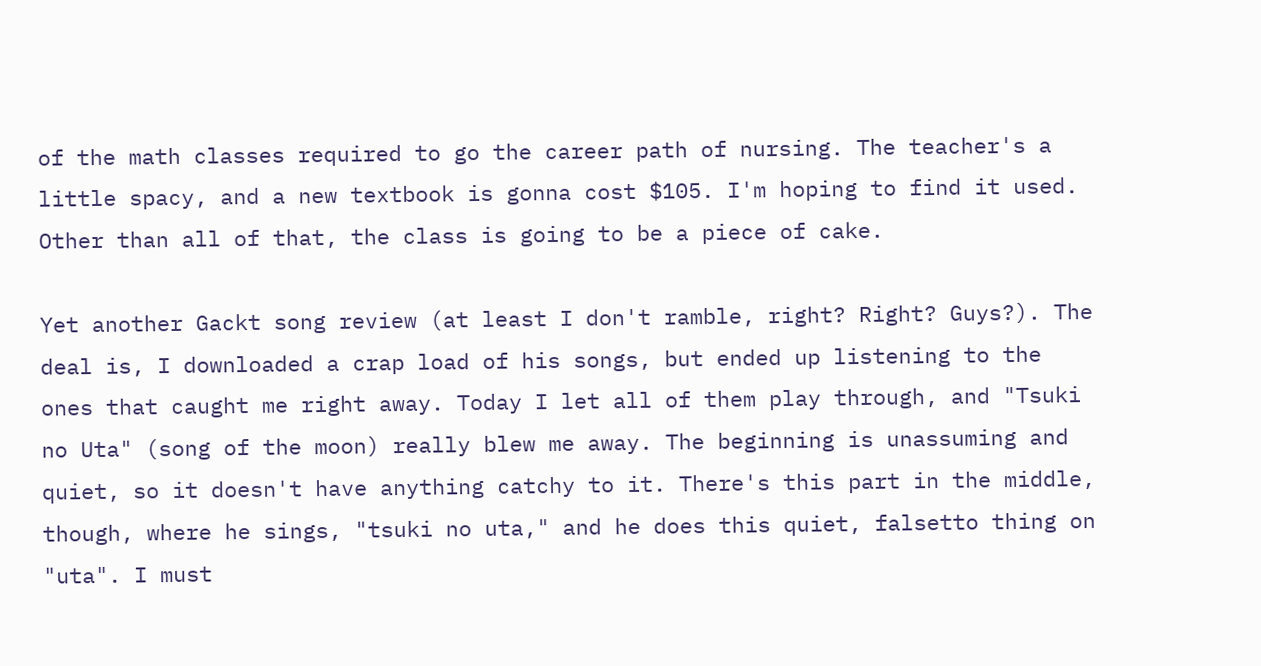of the math classes required to go the career path of nursing. The teacher's a little spacy, and a new textbook is gonna cost $105. I'm hoping to find it used. Other than all of that, the class is going to be a piece of cake.

Yet another Gackt song review (at least I don't ramble, right? Right? Guys?). The deal is, I downloaded a crap load of his songs, but ended up listening to the ones that caught me right away. Today I let all of them play through, and "Tsuki no Uta" (song of the moon) really blew me away. The beginning is unassuming and quiet, so it doesn't have anything catchy to it. There's this part in the middle, though, where he sings, "tsuki no uta," and he does this quiet, falsetto thing on "uta". I must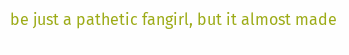be just a pathetic fangirl, but it almost made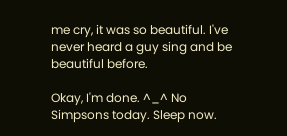me cry, it was so beautiful. I've never heard a guy sing and be beautiful before.

Okay, I'm done. ^_^ No Simpsons today. Sleep now.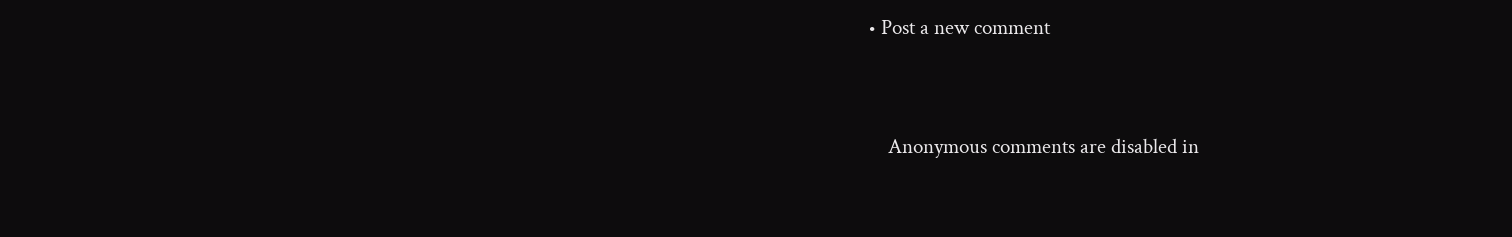• Post a new comment


    Anonymous comments are disabled in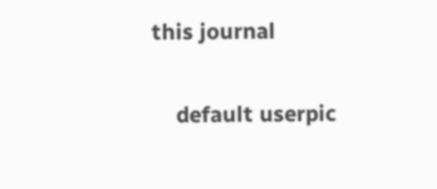this journal

    default userpic